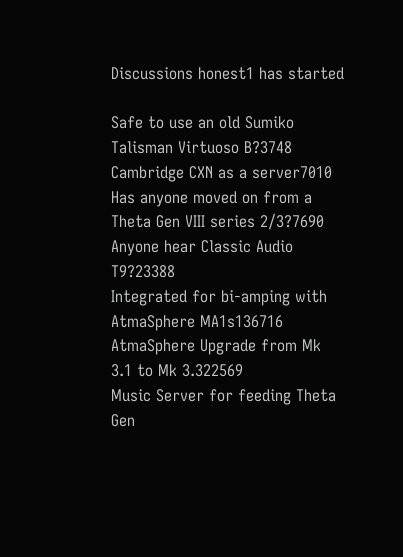Discussions honest1 has started

Safe to use an old Sumiko Talisman Virtuoso B?3748
Cambridge CXN as a server7010
Has anyone moved on from a Theta Gen VIII series 2/3?7690
Anyone hear Classic Audio T9?23388
Integrated for bi-amping with AtmaSphere MA1s136716
AtmaSphere Upgrade from Mk 3.1 to Mk 3.322569
Music Server for feeding Theta Gen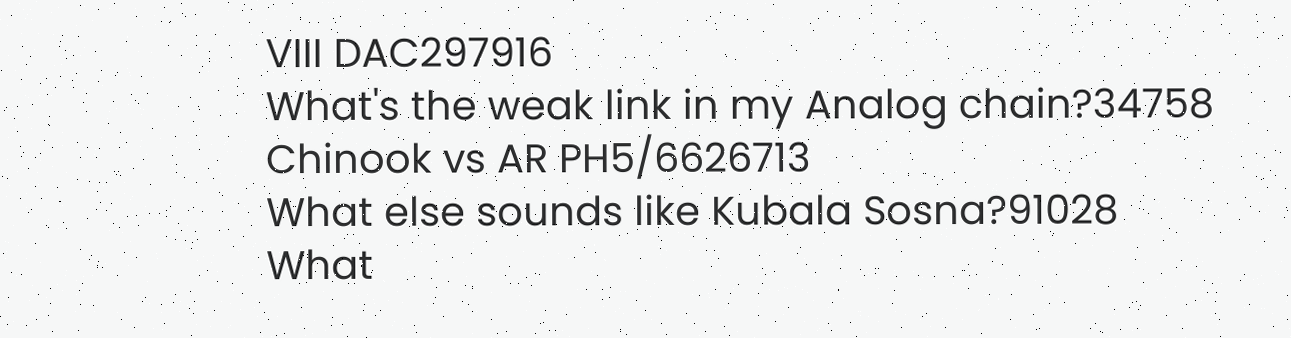VIII DAC297916
What's the weak link in my Analog chain?34758
Chinook vs AR PH5/6626713
What else sounds like Kubala Sosna?91028
What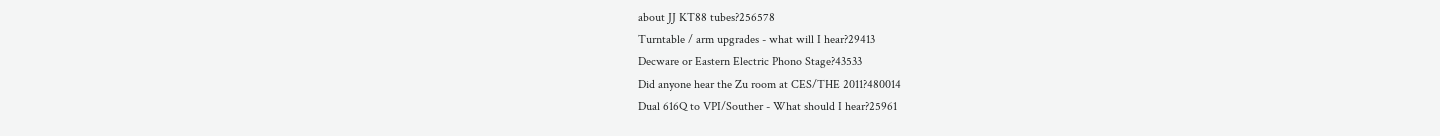about JJ KT88 tubes?256578
Turntable / arm upgrades - what will I hear?29413
Decware or Eastern Electric Phono Stage?43533
Did anyone hear the Zu room at CES/THE 2011?480014
Dual 616Q to VPI/Souther - What should I hear?25961